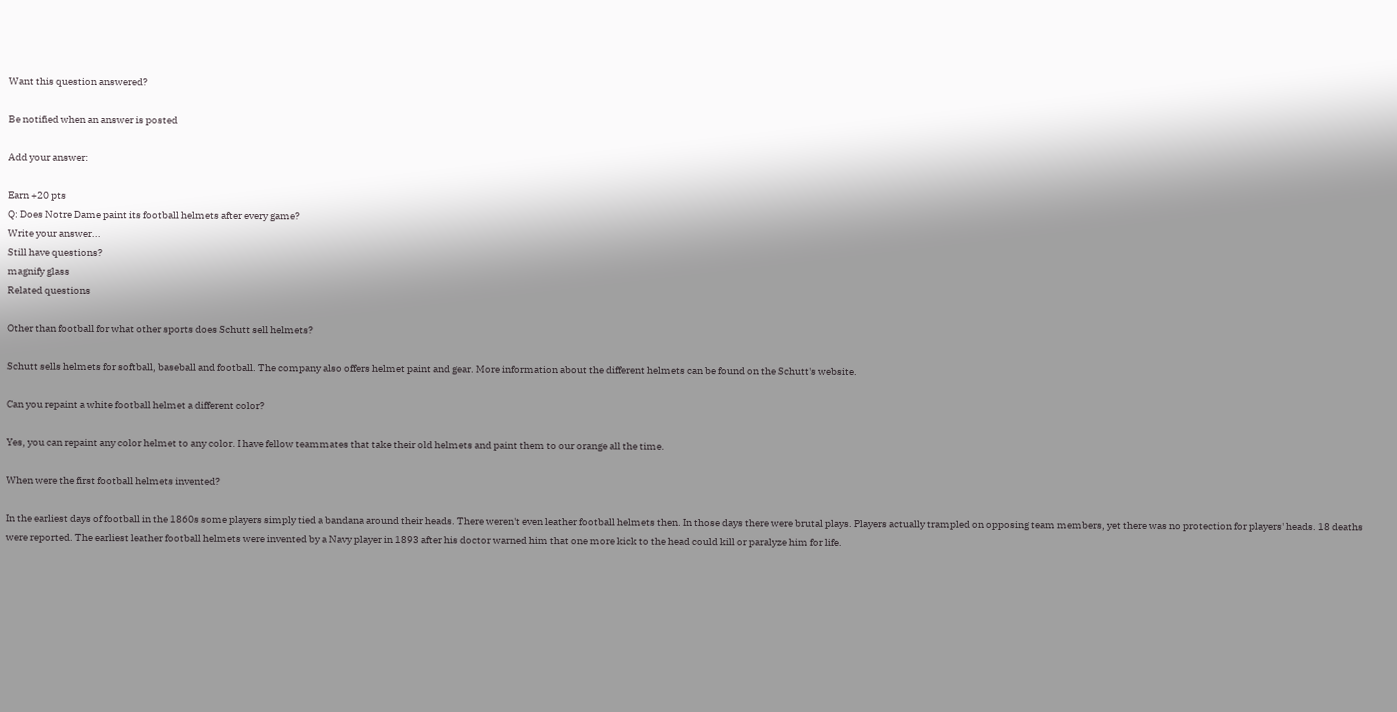Want this question answered?

Be notified when an answer is posted

Add your answer:

Earn +20 pts
Q: Does Notre Dame paint its football helmets after every game?
Write your answer...
Still have questions?
magnify glass
Related questions

Other than football for what other sports does Schutt sell helmets?

Schutt sells helmets for softball, baseball and football. The company also offers helmet paint and gear. More information about the different helmets can be found on the Schutt's website.

Can you repaint a white football helmet a different color?

Yes, you can repaint any color helmet to any color. I have fellow teammates that take their old helmets and paint them to our orange all the time.

When were the first football helmets invented?

In the earliest days of football in the 1860s some players simply tied a bandana around their heads. There weren't even leather football helmets then. In those days there were brutal plays. Players actually trampled on opposing team members, yet there was no protection for players' heads. 18 deaths were reported. The earliest leather football helmets were invented by a Navy player in 1893 after his doctor warned him that one more kick to the head could kill or paralyze him for life.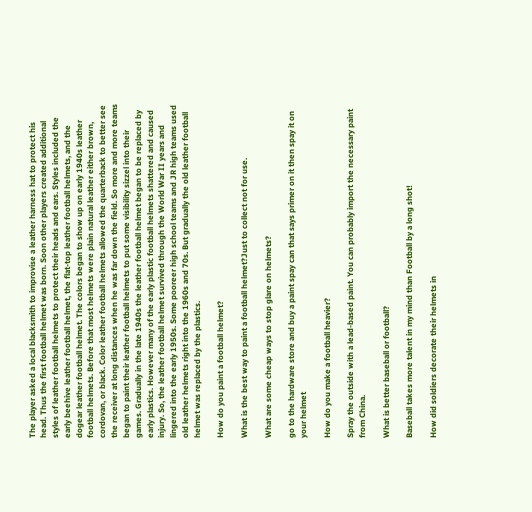The player asked a local blacksmith to improvise a leather harness hat to protect his head. Thus the first football helmet was born. Soon other players created additional styles of leather football helmets to protect their heads and ears. Styles included the early beehive leather football helmet, the flat-top leather football helmets, and the dogear leather football helmet. The colors began to show up on early 1940s leather football helmets. Before that most helmets were plain natural leather either brown, cordovan, or black. Color leather football helmets allowed the quarterback to better see the receiver at long distances when he was far down the field. So more and more teams began to paint their leather football helmets to put some visibility sizzel into their games. Gradually in the late 1940s the leather football helmet began to be replaced by early plastics. However many of the early plastic football helmets shattered and caused injury. So, the leather football helmet survived through the World War II years and lingered into the early 1950s. Some pooreer high school teams and JR high teams used old leather helmets right into the 1960s and 70s. But gradually the old leather football helmet was replaced by the plastics.

How do you paint a football helmet?

What is the best way to paint a football helmet?Just to collect not for use.

What are some cheap ways to stop glare on helmets?

go to the hardware store and buy a paint spay can that says primer on it then spay it on your helmet

How do you make a football heavier?

Spray the outside with a lead-based paint. You can probably import the necessary paint from China.

What is better baseball or football?

Baseball takes more talent in my mind than Football by a long shot!

How did soldiers decorate their helmets in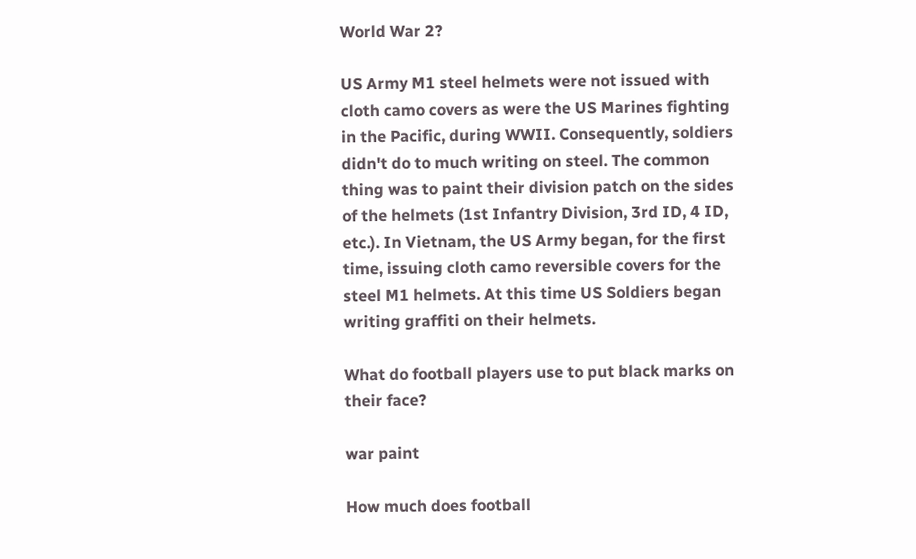World War 2?

US Army M1 steel helmets were not issued with cloth camo covers as were the US Marines fighting in the Pacific, during WWII. Consequently, soldiers didn't do to much writing on steel. The common thing was to paint their division patch on the sides of the helmets (1st Infantry Division, 3rd ID, 4 ID, etc.). In Vietnam, the US Army began, for the first time, issuing cloth camo reversible covers for the steel M1 helmets. At this time US Soldiers began writing graffiti on their helmets.

What do football players use to put black marks on their face?

war paint

How much does football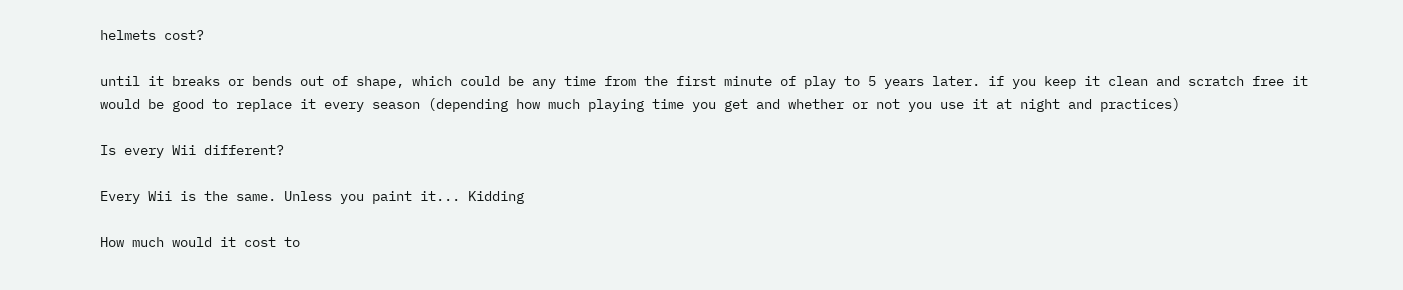helmets cost?

until it breaks or bends out of shape, which could be any time from the first minute of play to 5 years later. if you keep it clean and scratch free it would be good to replace it every season (depending how much playing time you get and whether or not you use it at night and practices)

Is every Wii different?

Every Wii is the same. Unless you paint it... Kidding

How much would it cost to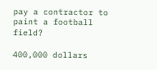pay a contractor to paint a football field?

400,000 dollars